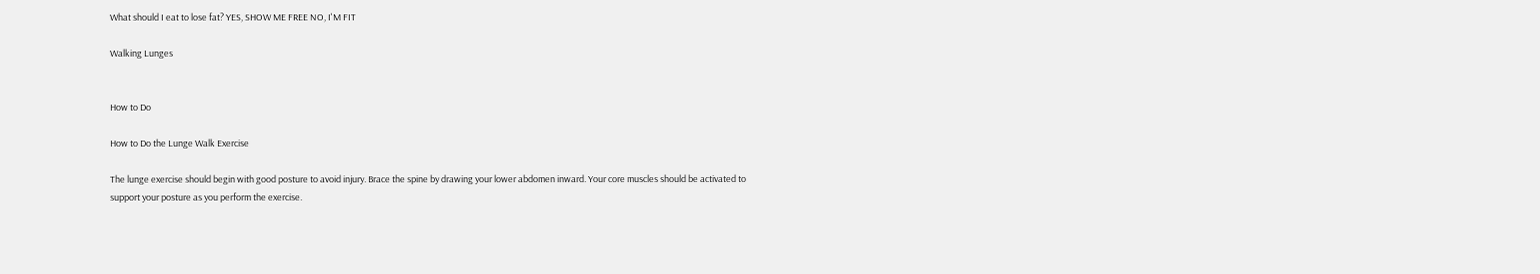What should I eat to lose fat? YES, SHOW ME FREE NO, I'M FIT

Walking Lunges


How to Do

How to Do the Lunge Walk Exercise

The lunge exercise should begin with good posture to avoid injury. Brace the spine by drawing your lower abdomen inward. Your core muscles should be activated to support your posture as you perform the exercise.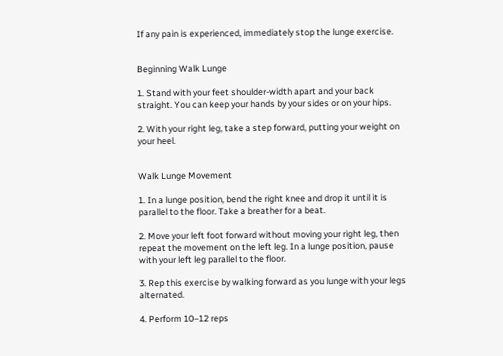If any pain is experienced, immediately stop the lunge exercise.


Beginning Walk Lunge

1. Stand with your feet shoulder-width apart and your back straight. You can keep your hands by your sides or on your hips.

2. With your right leg, take a step forward, putting your weight on your heel.


Walk Lunge Movement

1. In a lunge position, bend the right knee and drop it until it is parallel to the floor. Take a breather for a beat.

2. Move your left foot forward without moving your right leg, then repeat the movement on the left leg. In a lunge position, pause with your left leg parallel to the floor.

3. Rep this exercise by walking forward as you lunge with your legs alternated.

4. Perform 10–12 reps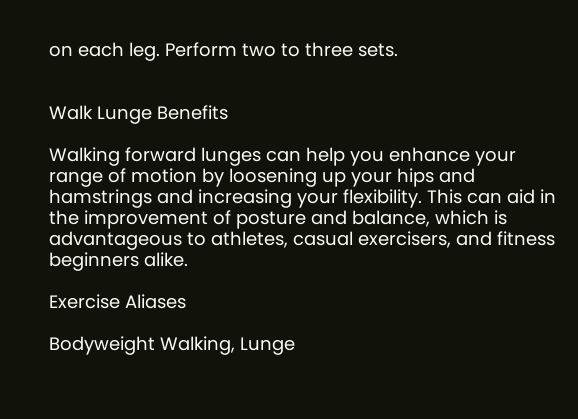on each leg. Perform two to three sets.


Walk Lunge Benefits

Walking forward lunges can help you enhance your range of motion by loosening up your hips and hamstrings and increasing your flexibility. This can aid in the improvement of posture and balance, which is advantageous to athletes, casual exercisers, and fitness beginners alike.

Exercise Aliases

Bodyweight Walking, Lunge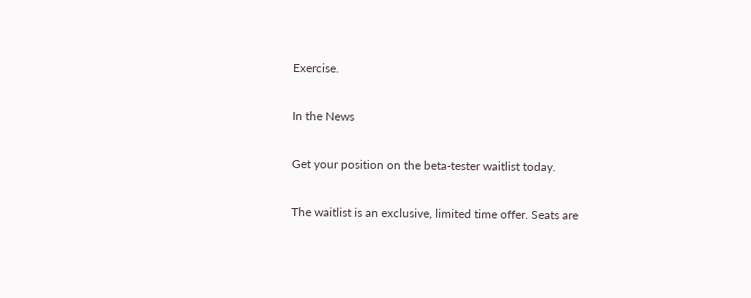Exercise.

In the News

Get your position on the beta-tester waitlist today.

The waitlist is an exclusive, limited time offer. Seats are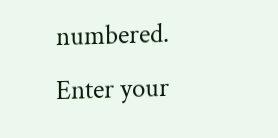numbered. Enter your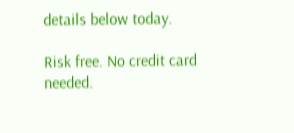details below today.

Risk free. No credit card needed.